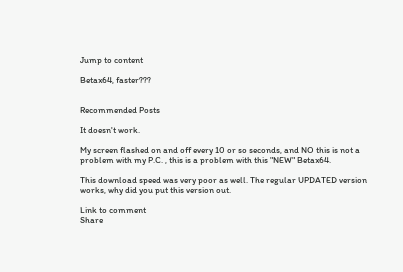Jump to content

Betax64, faster???


Recommended Posts

It doesn't work.

My screen flashed on and off every 10 or so seconds, and NO this is not a problem with my P.C. , this is a problem with this "NEW" Betax64.

This download speed was very poor as well. The regular UPDATED version works, why did you put this version out.

Link to comment
Share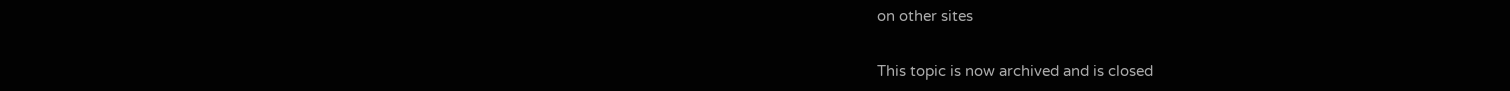on other sites


This topic is now archived and is closed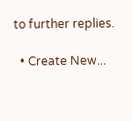to further replies.

  • Create New...